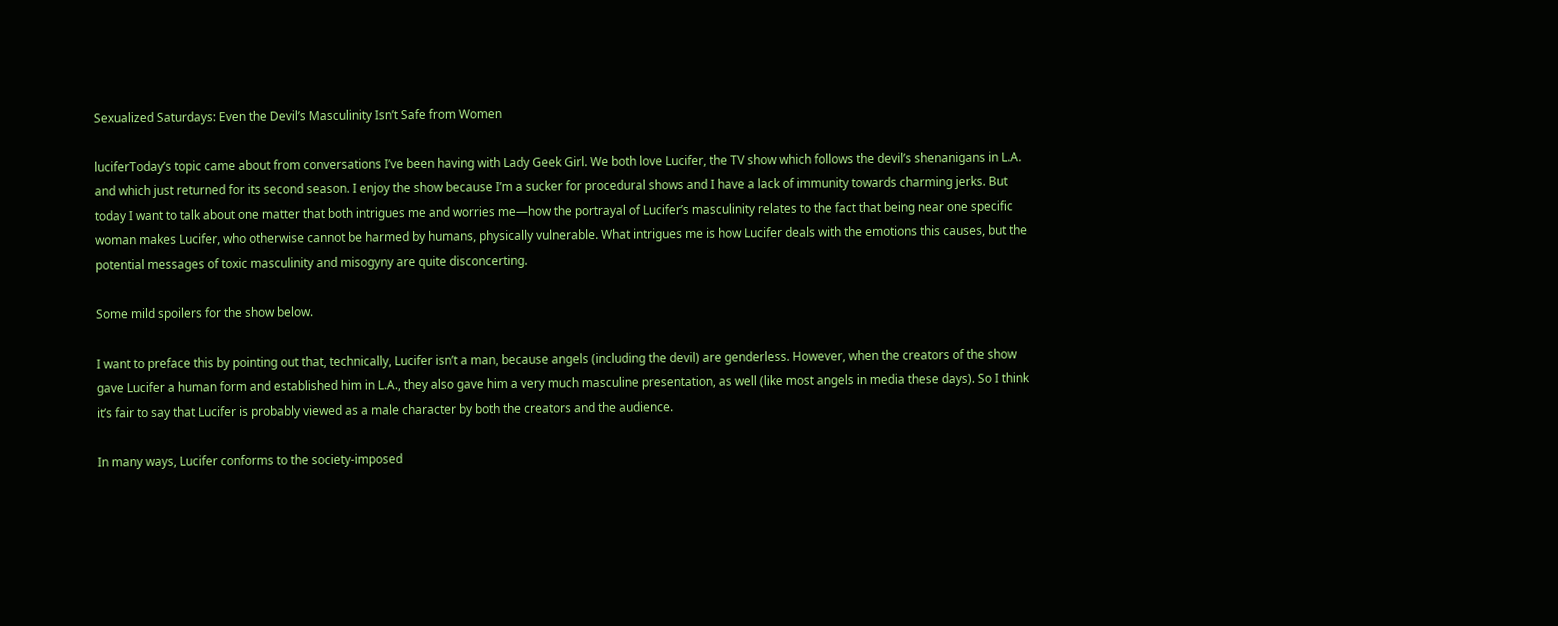Sexualized Saturdays: Even the Devil’s Masculinity Isn’t Safe from Women

luciferToday’s topic came about from conversations I’ve been having with Lady Geek Girl. We both love Lucifer, the TV show which follows the devil’s shenanigans in L.A. and which just returned for its second season. I enjoy the show because I’m a sucker for procedural shows and I have a lack of immunity towards charming jerks. But today I want to talk about one matter that both intrigues me and worries me—how the portrayal of Lucifer’s masculinity relates to the fact that being near one specific woman makes Lucifer, who otherwise cannot be harmed by humans, physically vulnerable. What intrigues me is how Lucifer deals with the emotions this causes, but the potential messages of toxic masculinity and misogyny are quite disconcerting.

Some mild spoilers for the show below.

I want to preface this by pointing out that, technically, Lucifer isn’t a man, because angels (including the devil) are genderless. However, when the creators of the show gave Lucifer a human form and established him in L.A., they also gave him a very much masculine presentation, as well (like most angels in media these days). So I think it’s fair to say that Lucifer is probably viewed as a male character by both the creators and the audience.

In many ways, Lucifer conforms to the society-imposed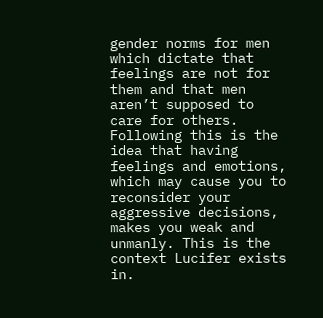gender norms for men which dictate that feelings are not for them and that men aren’t supposed to care for others. Following this is the idea that having feelings and emotions, which may cause you to reconsider your aggressive decisions, makes you weak and unmanly. This is the context Lucifer exists in.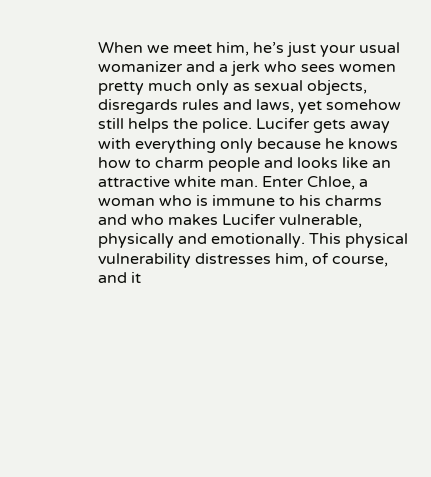When we meet him, he’s just your usual womanizer and a jerk who sees women pretty much only as sexual objects, disregards rules and laws, yet somehow still helps the police. Lucifer gets away with everything only because he knows how to charm people and looks like an attractive white man. Enter Chloe, a woman who is immune to his charms and who makes Lucifer vulnerable, physically and emotionally. This physical vulnerability distresses him, of course, and it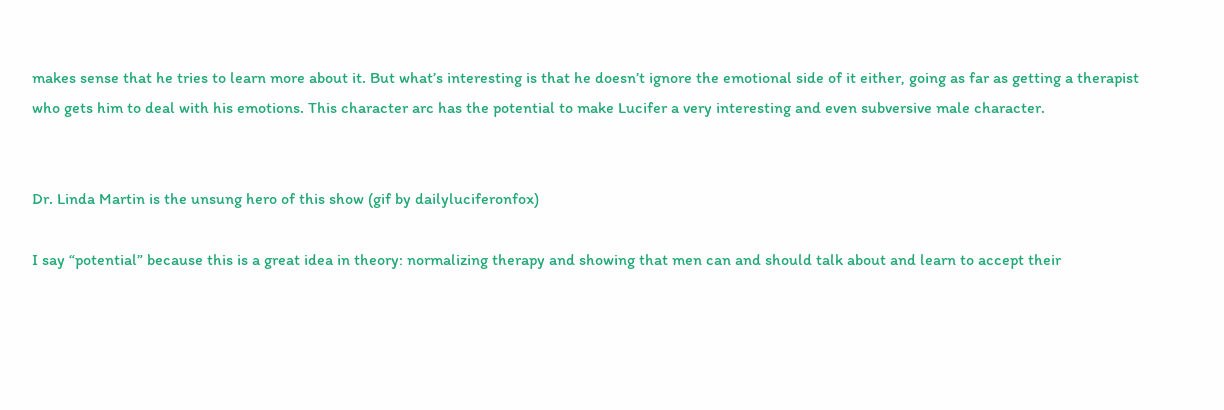makes sense that he tries to learn more about it. But what’s interesting is that he doesn’t ignore the emotional side of it either, going as far as getting a therapist who gets him to deal with his emotions. This character arc has the potential to make Lucifer a very interesting and even subversive male character.


Dr. Linda Martin is the unsung hero of this show (gif by dailyluciferonfox)

I say “potential” because this is a great idea in theory: normalizing therapy and showing that men can and should talk about and learn to accept their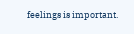feelings is important.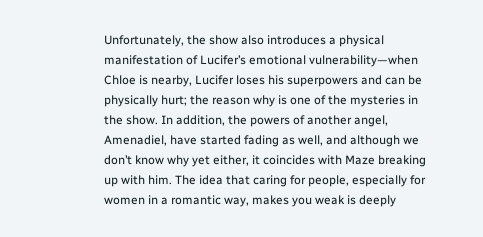Unfortunately, the show also introduces a physical manifestation of Lucifer’s emotional vulnerability—when Chloe is nearby, Lucifer loses his superpowers and can be physically hurt; the reason why is one of the mysteries in the show. In addition, the powers of another angel, Amenadiel, have started fading as well, and although we don’t know why yet either, it coincides with Maze breaking up with him. The idea that caring for people, especially for women in a romantic way, makes you weak is deeply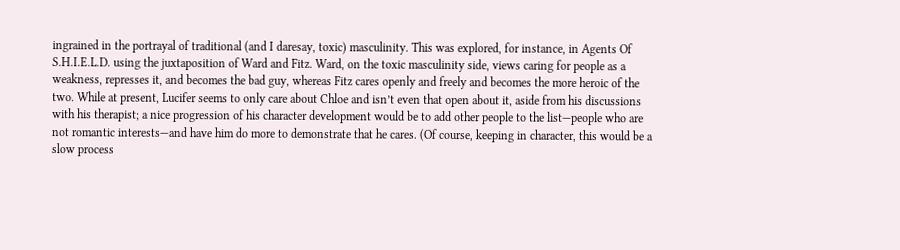ingrained in the portrayal of traditional (and I daresay, toxic) masculinity. This was explored, for instance, in Agents Of S.H.I.E.L.D. using the juxtaposition of Ward and Fitz. Ward, on the toxic masculinity side, views caring for people as a weakness, represses it, and becomes the bad guy, whereas Fitz cares openly and freely and becomes the more heroic of the two. While at present, Lucifer seems to only care about Chloe and isn’t even that open about it, aside from his discussions with his therapist; a nice progression of his character development would be to add other people to the list—people who are not romantic interests—and have him do more to demonstrate that he cares. (Of course, keeping in character, this would be a slow process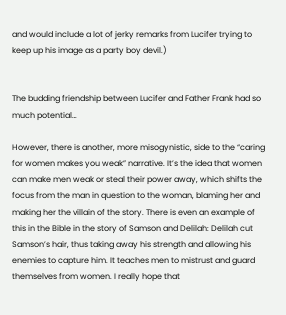and would include a lot of jerky remarks from Lucifer trying to keep up his image as a party boy devil.)


The budding friendship between Lucifer and Father Frank had so much potential…

However, there is another, more misogynistic, side to the “caring for women makes you weak” narrative. It’s the idea that women can make men weak or steal their power away, which shifts the focus from the man in question to the woman, blaming her and making her the villain of the story. There is even an example of this in the Bible in the story of Samson and Delilah: Delilah cut Samson’s hair, thus taking away his strength and allowing his enemies to capture him. It teaches men to mistrust and guard themselves from women. I really hope that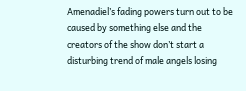Amenadiel’s fading powers turn out to be caused by something else and the creators of the show don’t start a disturbing trend of male angels losing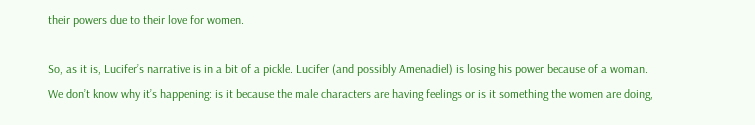their powers due to their love for women.

So, as it is, Lucifer’s narrative is in a bit of a pickle. Lucifer (and possibly Amenadiel) is losing his power because of a woman. We don’t know why it’s happening: is it because the male characters are having feelings or is it something the women are doing,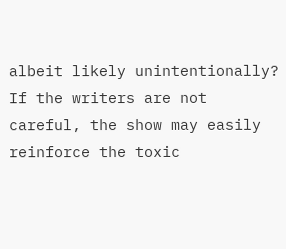albeit likely unintentionally? If the writers are not careful, the show may easily reinforce the toxic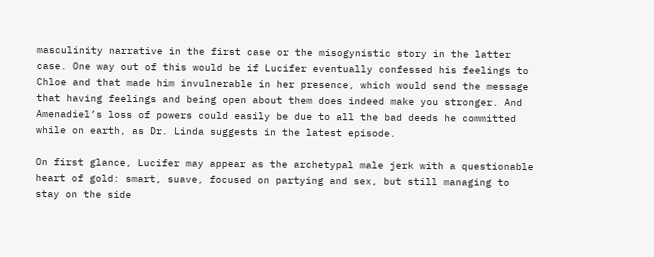masculinity narrative in the first case or the misogynistic story in the latter case. One way out of this would be if Lucifer eventually confessed his feelings to Chloe and that made him invulnerable in her presence, which would send the message that having feelings and being open about them does indeed make you stronger. And Amenadiel’s loss of powers could easily be due to all the bad deeds he committed while on earth, as Dr. Linda suggests in the latest episode.

On first glance, Lucifer may appear as the archetypal male jerk with a questionable heart of gold: smart, suave, focused on partying and sex, but still managing to stay on the side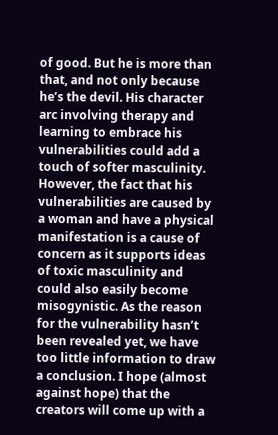of good. But he is more than that, and not only because he’s the devil. His character arc involving therapy and learning to embrace his vulnerabilities could add a touch of softer masculinity. However, the fact that his vulnerabilities are caused by a woman and have a physical manifestation is a cause of concern as it supports ideas of toxic masculinity and could also easily become misogynistic. As the reason for the vulnerability hasn’t been revealed yet, we have too little information to draw a conclusion. I hope (almost against hope) that the creators will come up with a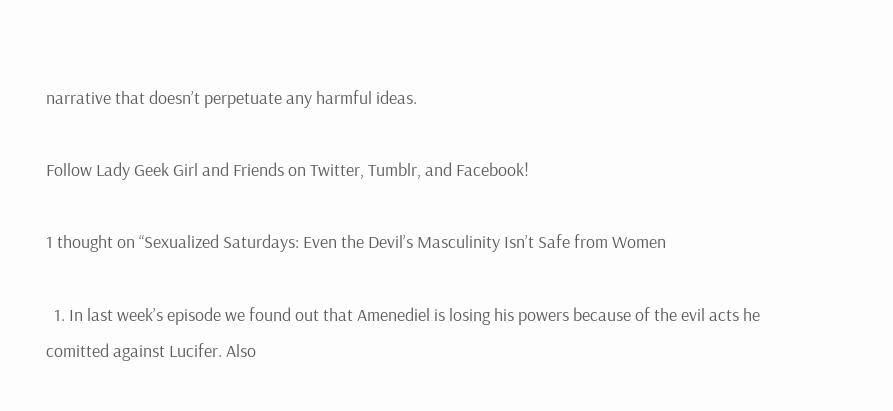narrative that doesn’t perpetuate any harmful ideas.

Follow Lady Geek Girl and Friends on Twitter, Tumblr, and Facebook!

1 thought on “Sexualized Saturdays: Even the Devil’s Masculinity Isn’t Safe from Women

  1. In last week’s episode we found out that Amenediel is losing his powers because of the evil acts he comitted against Lucifer. Also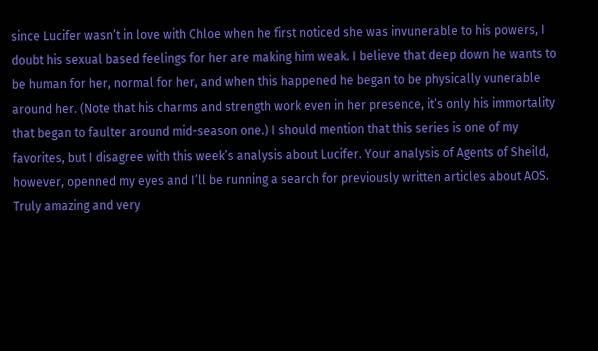since Lucifer wasn’t in love with Chloe when he first noticed she was invunerable to his powers, I doubt his sexual based feelings for her are making him weak. I believe that deep down he wants to be human for her, normal for her, and when this happened he began to be physically vunerable around her. (Note that his charms and strength work even in her presence, it’s only his immortality that began to faulter around mid-season one.) I should mention that this series is one of my favorites, but I disagree with this week’s analysis about Lucifer. Your analysis of Agents of Sheild, however, openned my eyes and I’ll be running a search for previously written articles about AOS. Truly amazing and very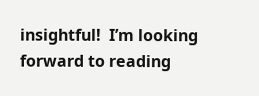insightful!  I’m looking forward to reading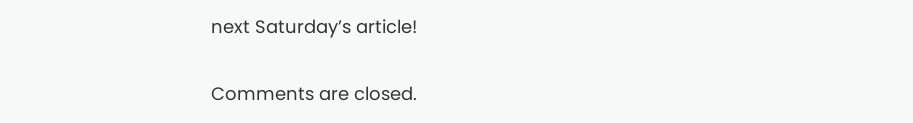next Saturday’s article!

Comments are closed.